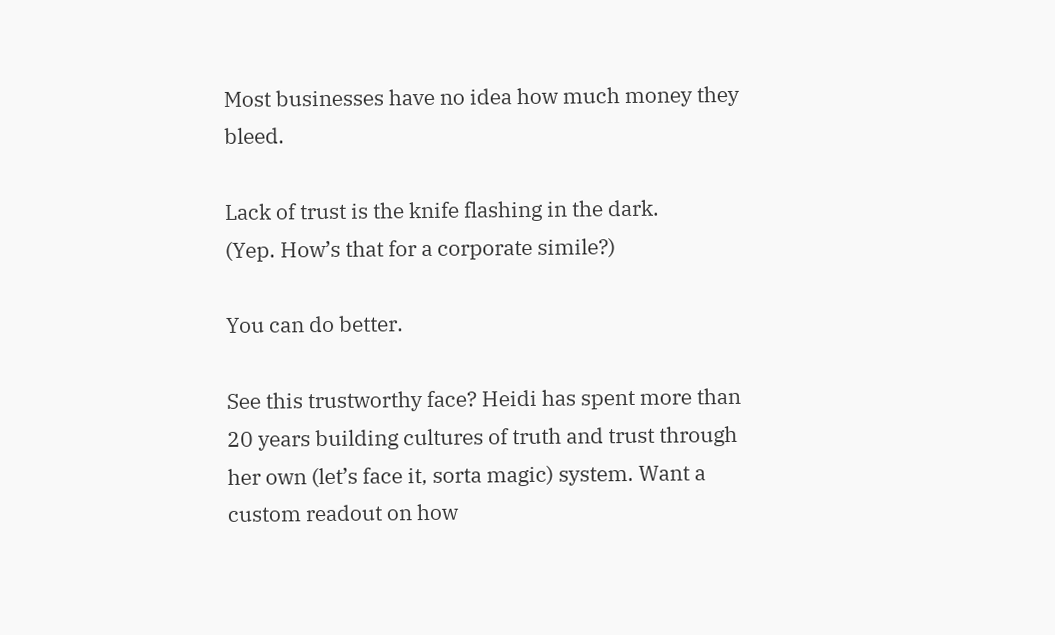Most businesses have no idea how much money they bleed.

Lack of trust is the knife flashing in the dark.
(Yep. How’s that for a corporate simile?)

You can do better.

See this trustworthy face? Heidi has spent more than 20 years building cultures of truth and trust through her own (let’s face it, sorta magic) system. Want a custom readout on how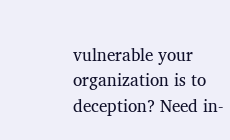vulnerable your organization is to deception? Need in-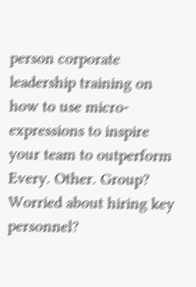person corporate leadership training on how to use micro-expressions to inspire your team to outperform Every. Other. Group? Worried about hiring key personnel?